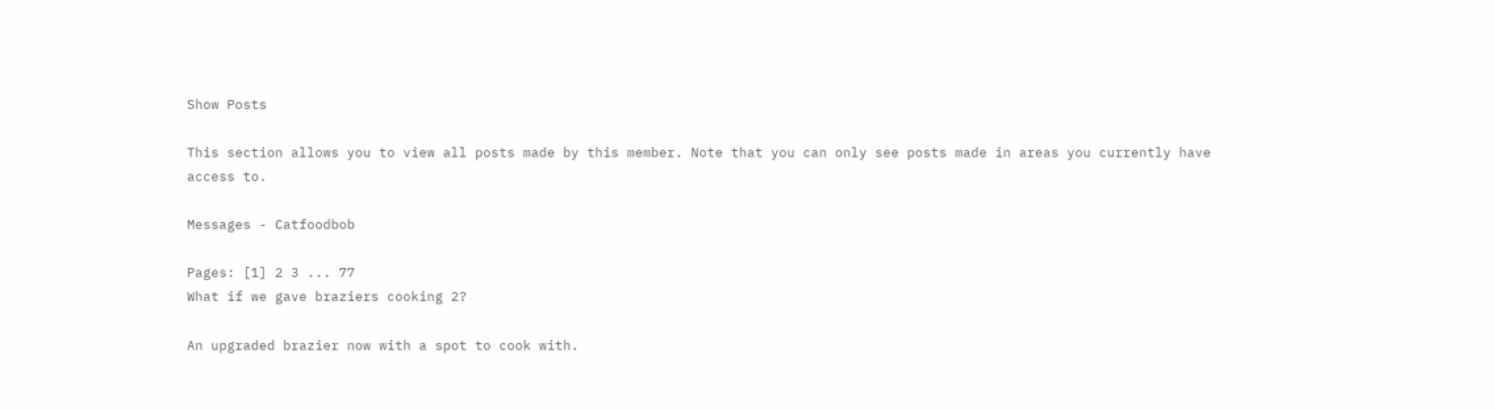Show Posts

This section allows you to view all posts made by this member. Note that you can only see posts made in areas you currently have access to.

Messages - Catfoodbob

Pages: [1] 2 3 ... 77
What if we gave braziers cooking 2?

An upgraded brazier now with a spot to cook with.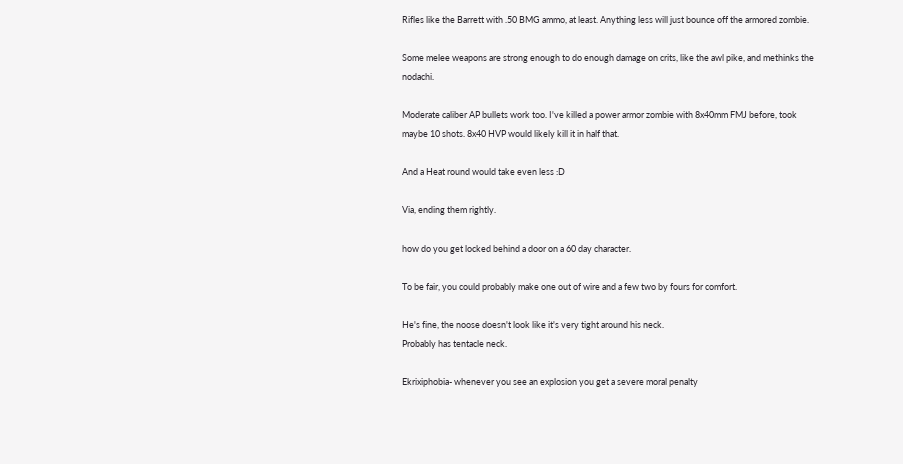Rifles like the Barrett with .50 BMG ammo, at least. Anything less will just bounce off the armored zombie.

Some melee weapons are strong enough to do enough damage on crits, like the awl pike, and methinks the nodachi.

Moderate caliber AP bullets work too. I've killed a power armor zombie with 8x40mm FMJ before, took maybe 10 shots. 8x40 HVP would likely kill it in half that.

And a Heat round would take even less :D

Via, ending them rightly.

how do you get locked behind a door on a 60 day character.

To be fair, you could probably make one out of wire and a few two by fours for comfort.

He's fine, the noose doesn't look like it's very tight around his neck.
Probably has tentacle neck.

Ekrixiphobia- whenever you see an explosion you get a severe moral penalty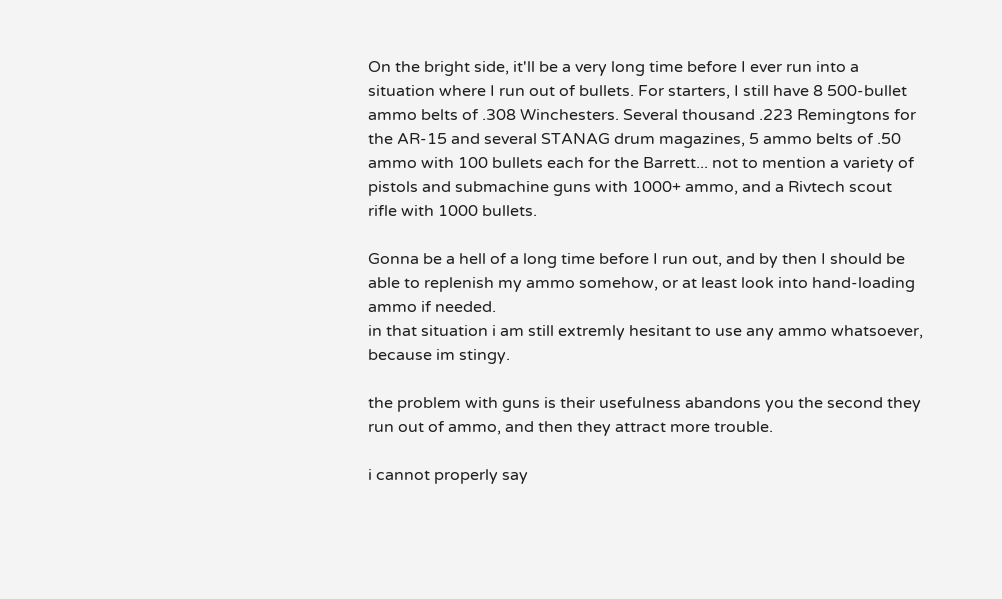On the bright side, it'll be a very long time before I ever run into a situation where I run out of bullets. For starters, I still have 8 500-bullet ammo belts of .308 Winchesters. Several thousand .223 Remingtons for the AR-15 and several STANAG drum magazines, 5 ammo belts of .50 ammo with 100 bullets each for the Barrett... not to mention a variety of pistols and submachine guns with 1000+ ammo, and a Rivtech scout rifle with 1000 bullets.

Gonna be a hell of a long time before I run out, and by then I should be able to replenish my ammo somehow, or at least look into hand-loading ammo if needed.
in that situation i am still extremly hesitant to use any ammo whatsoever, because im stingy.

the problem with guns is their usefulness abandons you the second they run out of ammo, and then they attract more trouble.

i cannot properly say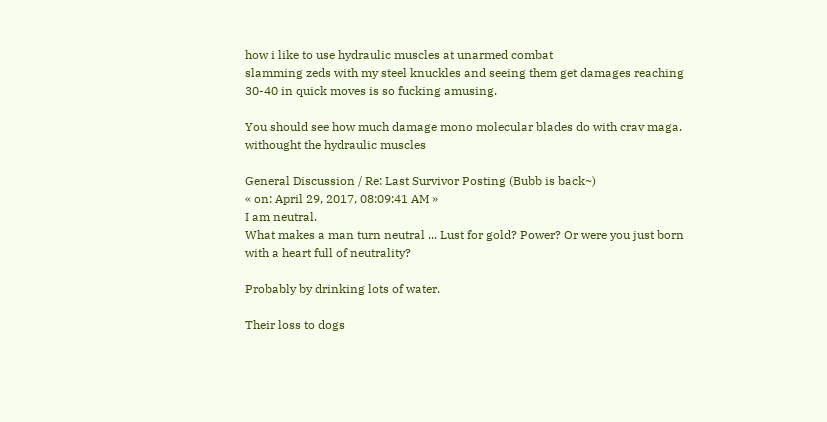how i like to use hydraulic muscles at unarmed combat
slamming zeds with my steel knuckles and seeing them get damages reaching 30-40 in quick moves is so fucking amusing.

You should see how much damage mono molecular blades do with crav maga. withought the hydraulic muscles

General Discussion / Re: Last Survivor Posting (Bubb is back~)
« on: April 29, 2017, 08:09:41 AM »
I am neutral.
What makes a man turn neutral ... Lust for gold? Power? Or were you just born with a heart full of neutrality?

Probably by drinking lots of water.

Their loss to dogs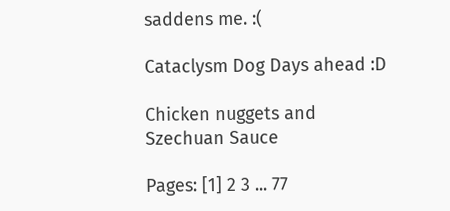saddens me. :(

Cataclysm Dog Days ahead :D

Chicken nuggets and Szechuan Sauce

Pages: [1] 2 3 ... 77